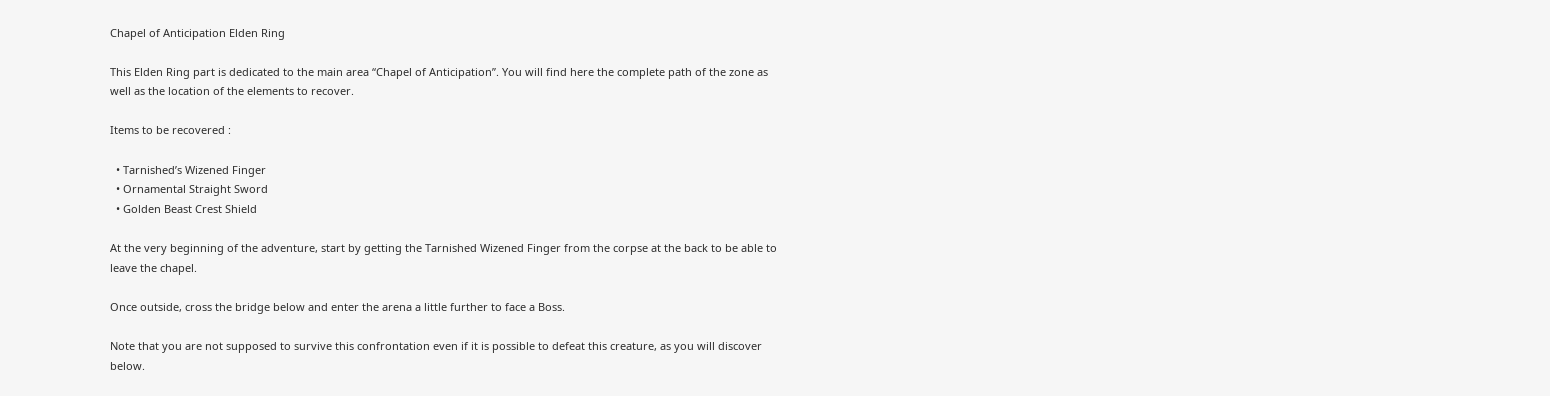Chapel of Anticipation Elden Ring

This Elden Ring part is dedicated to the main area “Chapel of Anticipation”. You will find here the complete path of the zone as well as the location of the elements to recover.

Items to be recovered :

  • Tarnished’s Wizened Finger
  • Ornamental Straight Sword
  • Golden Beast Crest Shield

At the very beginning of the adventure, start by getting the Tarnished Wizened Finger from the corpse at the back to be able to leave the chapel.

Once outside, cross the bridge below and enter the arena a little further to face a Boss.

Note that you are not supposed to survive this confrontation even if it is possible to defeat this creature, as you will discover below.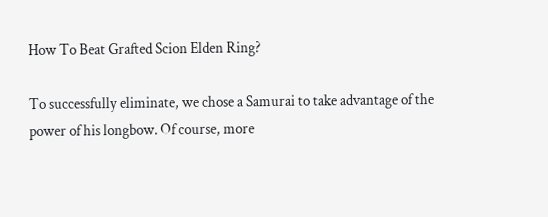How To Beat Grafted Scion Elden Ring?

To successfully eliminate, we chose a Samurai to take advantage of the power of his longbow. Of course, more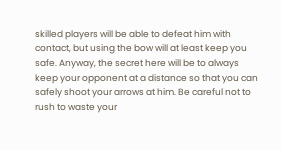skilled players will be able to defeat him with contact, but using the bow will at least keep you safe. Anyway, the secret here will be to always keep your opponent at a distance so that you can safely shoot your arrows at him. Be careful not to rush to waste your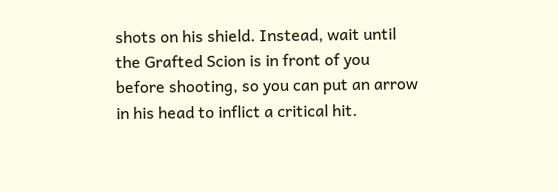shots on his shield. Instead, wait until the Grafted Scion is in front of you before shooting, so you can put an arrow in his head to inflict a critical hit.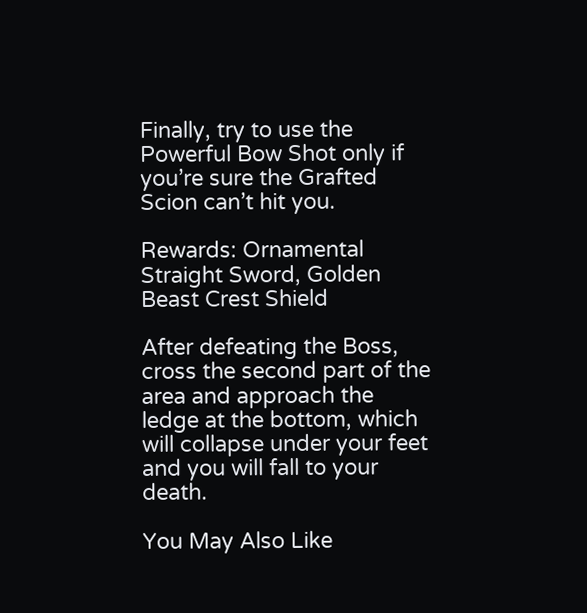Finally, try to use the Powerful Bow Shot only if you’re sure the Grafted Scion can’t hit you.

Rewards: Ornamental Straight Sword, Golden Beast Crest Shield

After defeating the Boss, cross the second part of the area and approach the ledge at the bottom, which will collapse under your feet and you will fall to your death.

You May Also Like